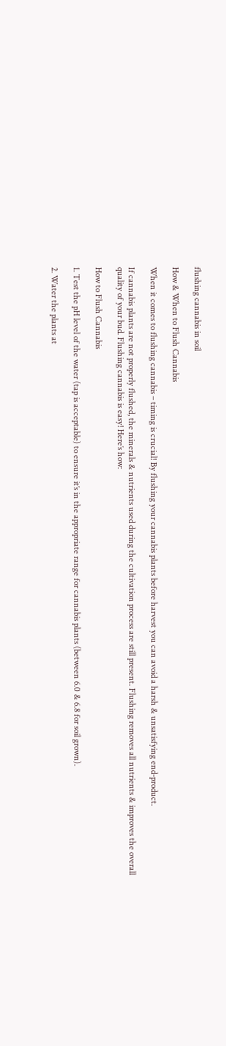flushing cannabis in soil

How & When to Flush Cannabis

When it comes to flushing cannabis – timing is crucial! By flushing your cannabis plants before harvest you can avoid a harsh & unsatisfying end-product.

If cannabis plants are not properly flushed, the minerals & nutrients used during the cultivation process are still present. Flushing removes all nutrients & improves the overall quality of your bud. Flushing cannabis is easy! Here’s how:

How to Flush Cannabis

1. Test the pH level of the water (tap is acceptable) to ensure it’s in the appropriate range for cannabis plants (between 6.0 & 6.8 for soil grown).

2. Water the plants at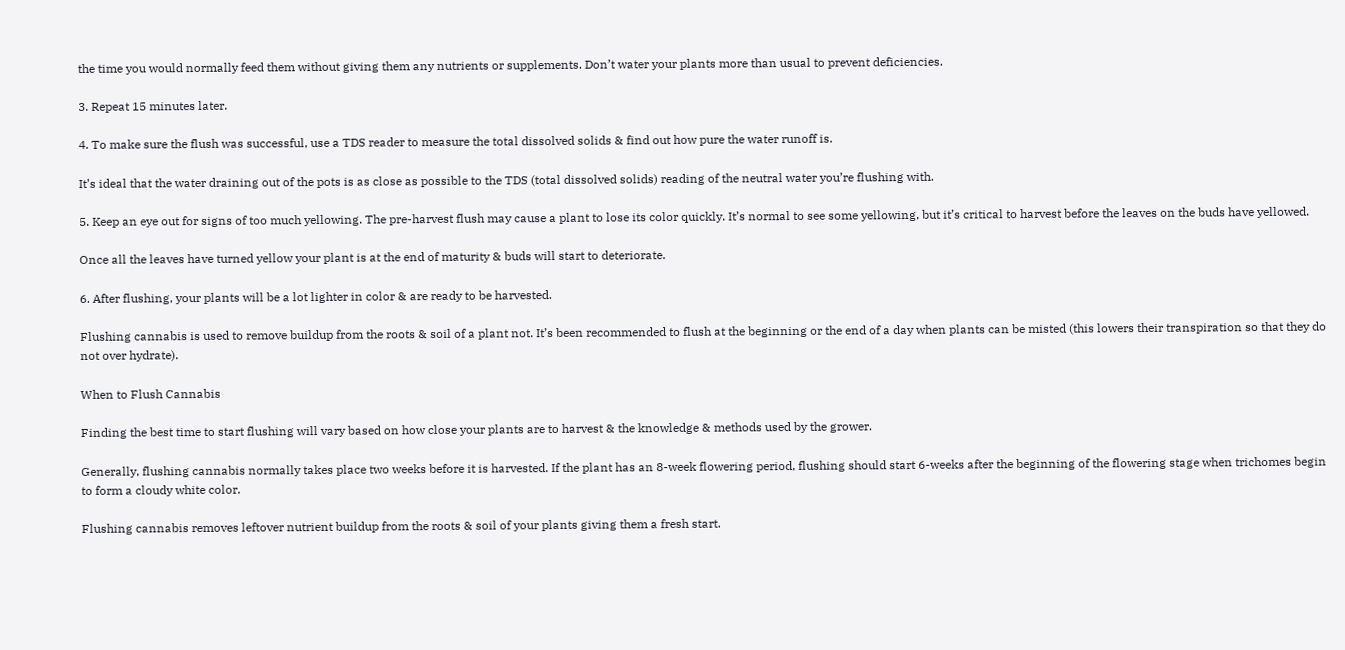the time you would normally feed them without giving them any nutrients or supplements. Don’t water your plants more than usual to prevent deficiencies.

3. Repeat 15 minutes later.

4. To make sure the flush was successful, use a TDS reader to measure the total dissolved solids & find out how pure the water runoff is.

It’s ideal that the water draining out of the pots is as close as possible to the TDS (total dissolved solids) reading of the neutral water you’re flushing with.

5. Keep an eye out for signs of too much yellowing. The pre-harvest flush may cause a plant to lose its color quickly. It’s normal to see some yellowing, but it’s critical to harvest before the leaves on the buds have yellowed.

Once all the leaves have turned yellow your plant is at the end of maturity & buds will start to deteriorate.

6. After flushing, your plants will be a lot lighter in color & are ready to be harvested.

Flushing cannabis is used to remove buildup from the roots & soil of a plant not. It’s been recommended to flush at the beginning or the end of a day when plants can be misted (this lowers their transpiration so that they do not over hydrate).

When to Flush Cannabis

Finding the best time to start flushing will vary based on how close your plants are to harvest & the knowledge & methods used by the grower.

Generally, flushing cannabis normally takes place two weeks before it is harvested. If the plant has an 8-week flowering period, flushing should start 6-weeks after the beginning of the flowering stage when trichomes begin to form a cloudy white color.

Flushing cannabis removes leftover nutrient buildup from the roots & soil of your plants giving them a fresh start.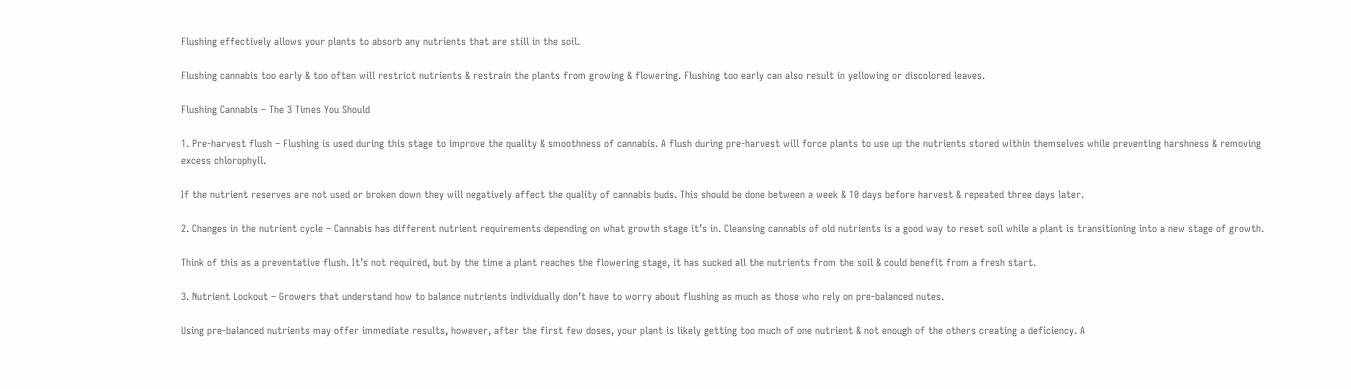Flushing effectively allows your plants to absorb any nutrients that are still in the soil.

Flushing cannabis too early & too often will restrict nutrients & restrain the plants from growing & flowering. Flushing too early can also result in yellowing or discolored leaves.

Flushing Cannabis – The 3 Times You Should

1. Pre-harvest flush – Flushing is used during this stage to improve the quality & smoothness of cannabis. A flush during pre-harvest will force plants to use up the nutrients stored within themselves while preventing harshness & removing excess chlorophyll.

If the nutrient reserves are not used or broken down they will negatively affect the quality of cannabis buds. This should be done between a week & 10 days before harvest & repeated three days later.

2. Changes in the nutrient cycle – Cannabis has different nutrient requirements depending on what growth stage it’s in. Cleansing cannabis of old nutrients is a good way to reset soil while a plant is transitioning into a new stage of growth.

Think of this as a preventative flush. It’s not required, but by the time a plant reaches the flowering stage, it has sucked all the nutrients from the soil & could benefit from a fresh start.

3. Nutrient Lockout – Growers that understand how to balance nutrients individually don’t have to worry about flushing as much as those who rely on pre-balanced nutes.

Using pre-balanced nutrients may offer immediate results, however, after the first few doses, your plant is likely getting too much of one nutrient & not enough of the others creating a deficiency. A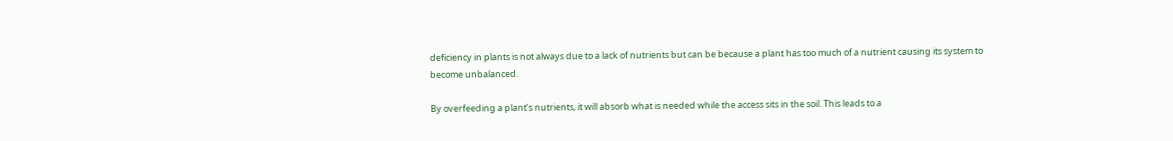deficiency in plants is not always due to a lack of nutrients but can be because a plant has too much of a nutrient causing its system to become unbalanced.

By overfeeding a plant’s nutrients, it will absorb what is needed while the access sits in the soil. This leads to a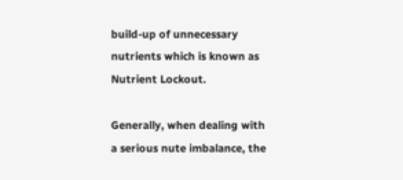build-up of unnecessary nutrients which is known as Nutrient Lockout.

Generally, when dealing with a serious nute imbalance, the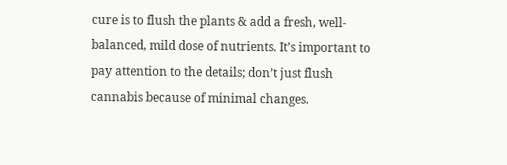cure is to flush the plants & add a fresh, well-balanced, mild dose of nutrients. It’s important to pay attention to the details; don’t just flush cannabis because of minimal changes.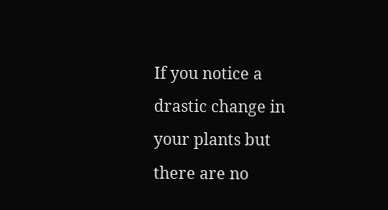If you notice a drastic change in your plants but there are no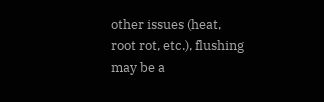other issues (heat, root rot, etc.), flushing may be a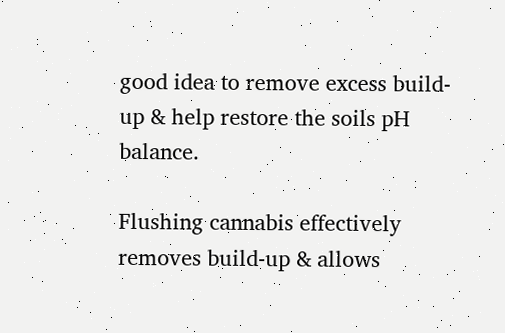good idea to remove excess build-up & help restore the soils pH balance.

Flushing cannabis effectively removes build-up & allows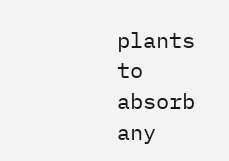plants to absorb any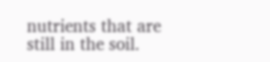nutrients that are still in the soil.